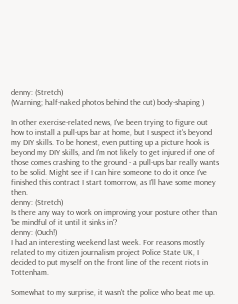denny: (Stretch)
(Warning; half-naked photos behind the cut) body-shaping )

In other exercise-related news, I've been trying to figure out how to install a pull-ups bar at home, but I suspect it's beyond my DIY skills. To be honest, even putting up a picture hook is beyond my DIY skills, and I'm not likely to get injured if one of those comes crashing to the ground - a pull-ups bar really wants to be solid. Might see if I can hire someone to do it once I've finished this contract I start tomorrow, as I'll have some money then.
denny: (Stretch)
Is there any way to work on improving your posture other than 'be mindful of it until it sinks in'?
denny: (Ouch!)
I had an interesting weekend last week. For reasons mostly related to my citizen journalism project Police State UK, I decided to put myself on the front line of the recent riots in Tottenham.

Somewhat to my surprise, it wasn't the police who beat me up.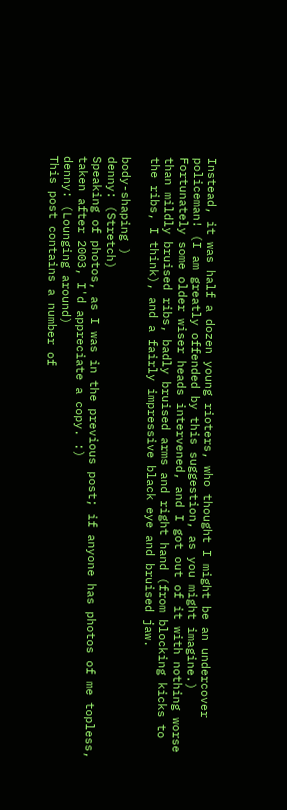Instead, it was half a dozen young rioters, who thought I might be an undercover policeman! (I am greatly offended by this suggestion, as you might imagine.) Fortunately some older wiser heads intervened, and I got out of it with nothing worse than mildly bruised ribs, badly bruised arms and right hand (from blocking kicks to the ribs, I think), and a fairly impressive black eye and bruised jaw.

body-shaping )
denny: (Stretch)
Speaking of photos, as I was in the previous post; if anyone has photos of me topless, taken after 2003, I'd appreciate a copy. :)
denny: (Lounging around)
This post contains a number of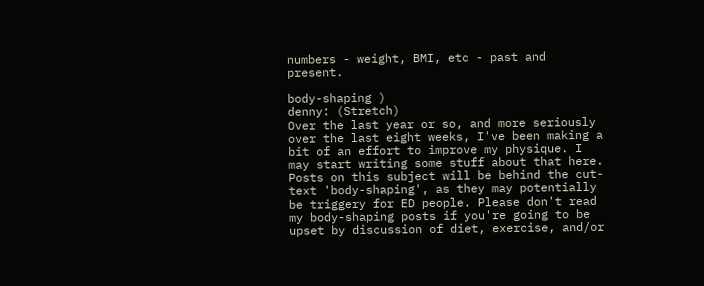numbers - weight, BMI, etc - past and present.

body-shaping )
denny: (Stretch)
Over the last year or so, and more seriously over the last eight weeks, I've been making a bit of an effort to improve my physique. I may start writing some stuff about that here. Posts on this subject will be behind the cut-text 'body-shaping', as they may potentially be triggery for ED people. Please don't read my body-shaping posts if you're going to be upset by discussion of diet, exercise, and/or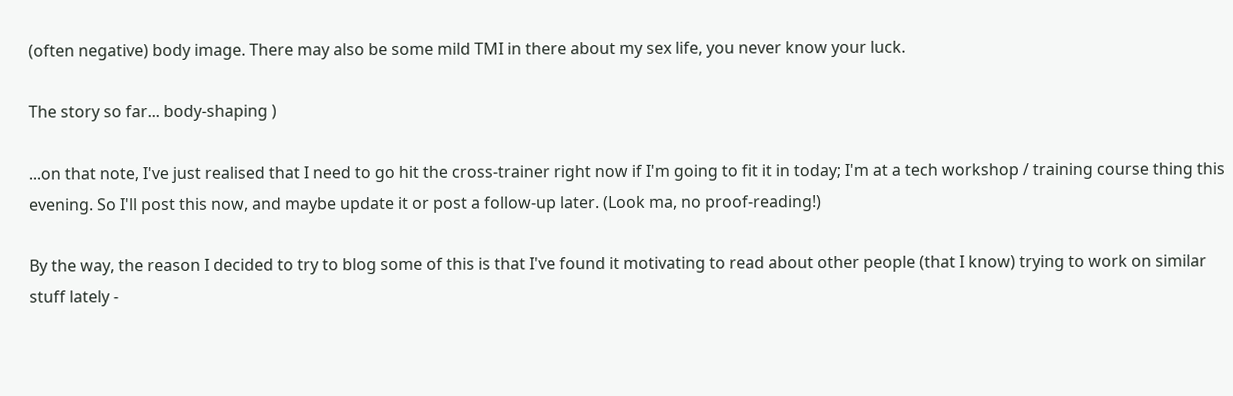(often negative) body image. There may also be some mild TMI in there about my sex life, you never know your luck.

The story so far... body-shaping )

...on that note, I've just realised that I need to go hit the cross-trainer right now if I'm going to fit it in today; I'm at a tech workshop / training course thing this evening. So I'll post this now, and maybe update it or post a follow-up later. (Look ma, no proof-reading!)

By the way, the reason I decided to try to blog some of this is that I've found it motivating to read about other people (that I know) trying to work on similar stuff lately -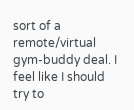sort of a remote/virtual gym-buddy deal. I feel like I should try to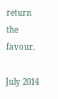return the favour.

July 2014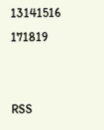13141516 171819


RSS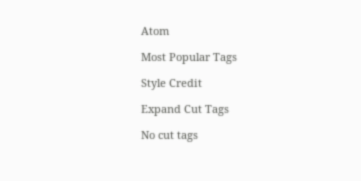Atom

Most Popular Tags

Style Credit

Expand Cut Tags

No cut tags